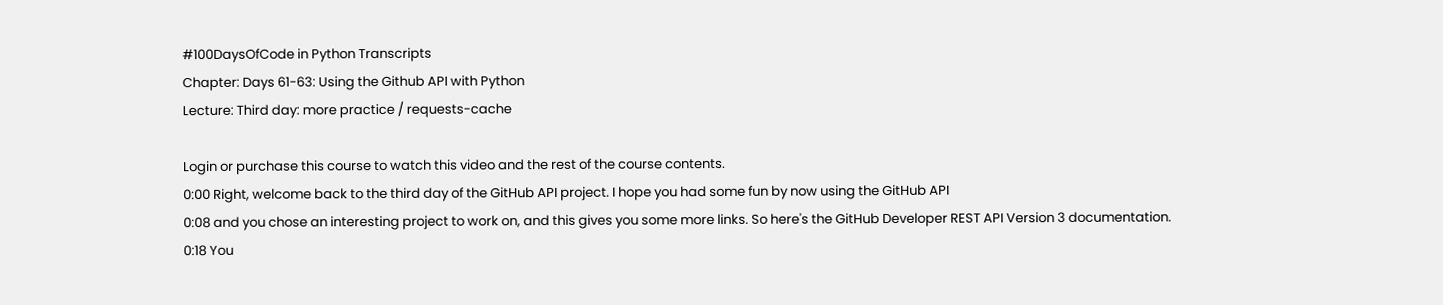#100DaysOfCode in Python Transcripts
Chapter: Days 61-63: Using the Github API with Python
Lecture: Third day: more practice / requests-cache

Login or purchase this course to watch this video and the rest of the course contents.
0:00 Right, welcome back to the third day of the GitHub API project. I hope you had some fun by now using the GitHub API
0:08 and you chose an interesting project to work on, and this gives you some more links. So here's the GitHub Developer REST API Version 3 documentation.
0:18 You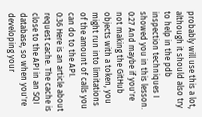probably will use this a lot, although it should also try to help in the pdb inspection techniques I showed you in this lesson.
0:27 And maybe if you're not making the GitHub objects with a token, you might run into limitations of the amount of calls you can do to the API.
0:36 Here is an article about request cache. The cache is close to the API in an SQI database, so when you're developing your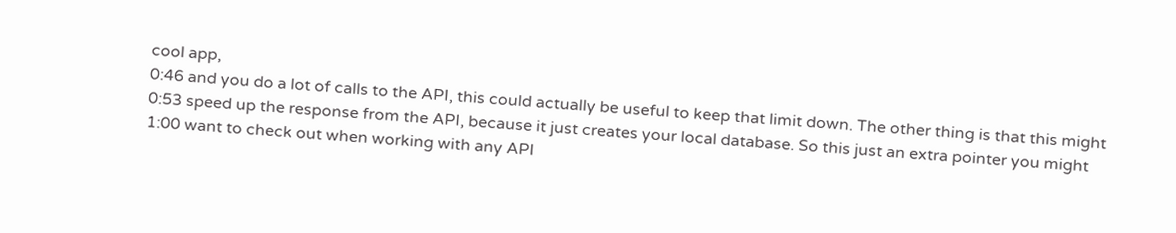cool app,
0:46 and you do a lot of calls to the API, this could actually be useful to keep that limit down. The other thing is that this might
0:53 speed up the response from the API, because it just creates your local database. So this just an extra pointer you might
1:00 want to check out when working with any API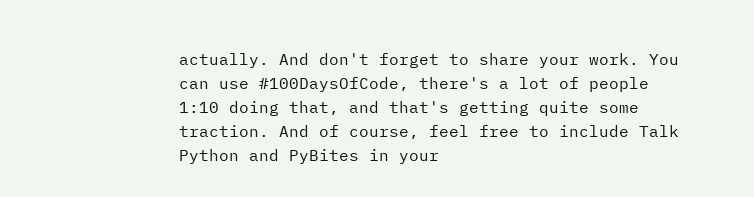actually. And don't forget to share your work. You can use #100DaysOfCode, there's a lot of people
1:10 doing that, and that's getting quite some traction. And of course, feel free to include Talk Python and PyBites in your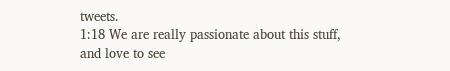tweets.
1:18 We are really passionate about this stuff, and love to see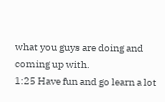what you guys are doing and coming up with.
1:25 Have fun and go learn a lot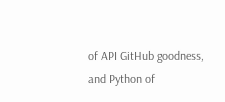of API GitHub goodness, and Python of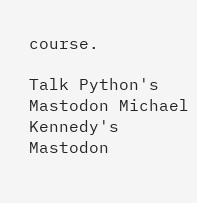course.

Talk Python's Mastodon Michael Kennedy's Mastodon